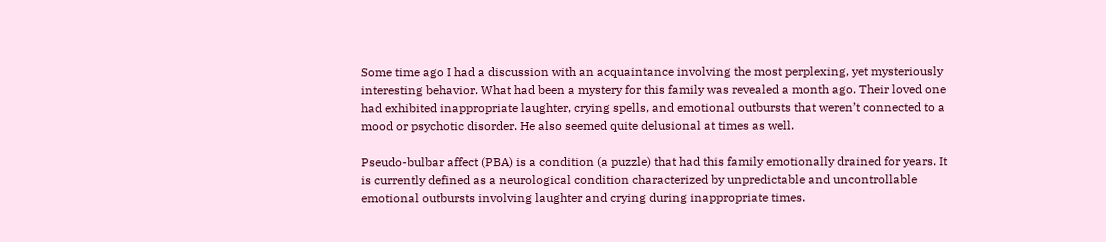Some time ago I had a discussion with an acquaintance involving the most perplexing, yet mysteriously interesting behavior. What had been a mystery for this family was revealed a month ago. Their loved one had exhibited inappropriate laughter, crying spells, and emotional outbursts that weren’t connected to a mood or psychotic disorder. He also seemed quite delusional at times as well.

Pseudo-bulbar affect (PBA) is a condition (a puzzle) that had this family emotionally drained for years. It is currently defined as a neurological condition characterized by unpredictable and uncontrollable emotional outbursts involving laughter and crying during inappropriate times.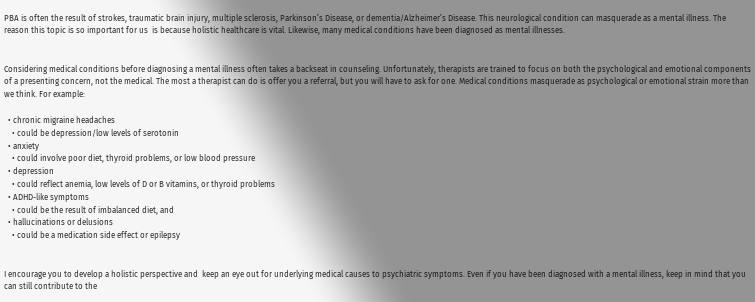PBA is often the result of strokes, traumatic brain injury, multiple sclerosis, Parkinson’s Disease, or dementia/Alzheimer’s Disease. This neurological condition can masquerade as a mental illness. The reason this topic is so important for us  is because holistic healthcare is vital. Likewise, many medical conditions have been diagnosed as mental illnesses.


Considering medical conditions before diagnosing a mental illness often takes a backseat in counseling. Unfortunately, therapists are trained to focus on both the psychological and emotional components of a presenting concern, not the medical. The most a therapist can do is offer you a referral, but you will have to ask for one. Medical conditions masquerade as psychological or emotional strain more than we think. For example:

  • chronic migraine headaches
    • could be depression/low levels of serotonin
  • anxiety
    • could involve poor diet, thyroid problems, or low blood pressure
  • depression
    • could reflect anemia, low levels of D or B vitamins, or thyroid problems
  • ADHD-like symptoms
    • could be the result of imbalanced diet, and
  • hallucinations or delusions
    • could be a medication side effect or epilepsy


I encourage you to develop a holistic perspective and  keep an eye out for underlying medical causes to psychiatric symptoms. Even if you have been diagnosed with a mental illness, keep in mind that you can still contribute to the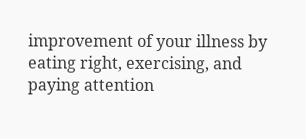improvement of your illness by eating right, exercising, and paying attention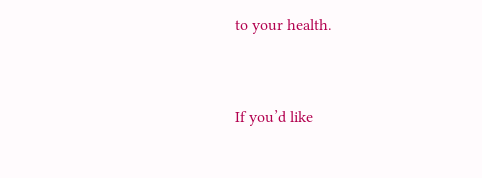to your health.


If you’d like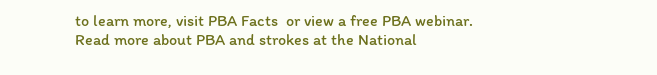to learn more, visit PBA Facts  or view a free PBA webinar. Read more about PBA and strokes at the National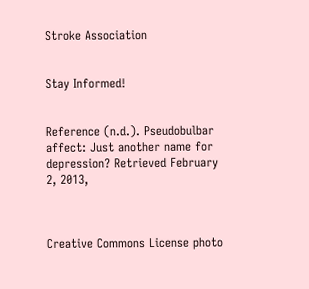Stroke Association


Stay Informed!


Reference (n.d.). Pseudobulbar affect: Just another name for depression? Retrieved February 2, 2013,



Creative Commons License photo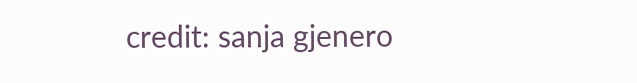credit: sanja gjenero